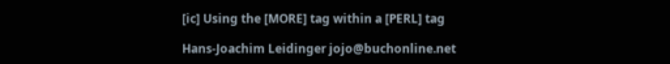[ic] Using the [MORE] tag within a [PERL] tag

Hans-Joachim Leidinger jojo@buchonline.net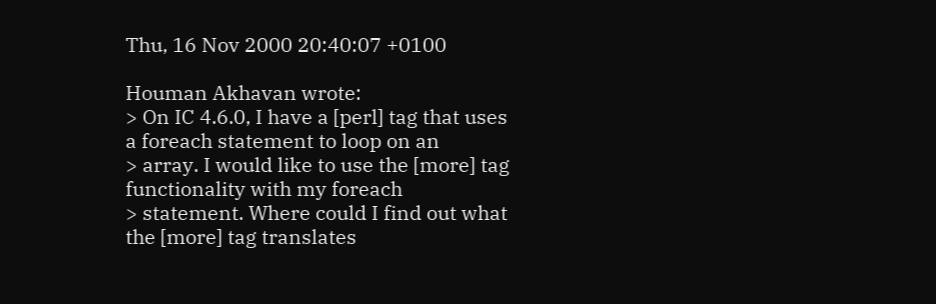Thu, 16 Nov 2000 20:40:07 +0100

Houman Akhavan wrote:
> On IC 4.6.0, I have a [perl] tag that uses a foreach statement to loop on an
> array. I would like to use the [more] tag functionality with my foreach
> statement. Where could I find out what the [more] tag translates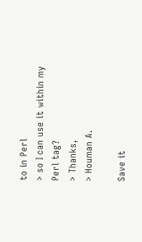to in Perl
> so I can use it within my Perl tag?
> Thanks,
> Houman A.

Save it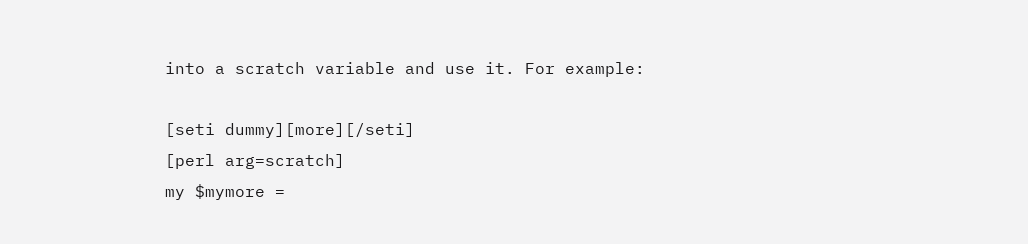into a scratch variable and use it. For example:

[seti dummy][more][/seti]
[perl arg=scratch]
my $mymore =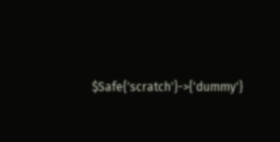$Safe{'scratch'}->{'dummy'}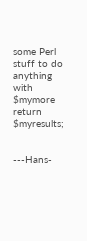some Perl stuff to do anything with $mymore
return $myresults;


---Hans-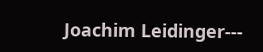Joachim Leidinger---